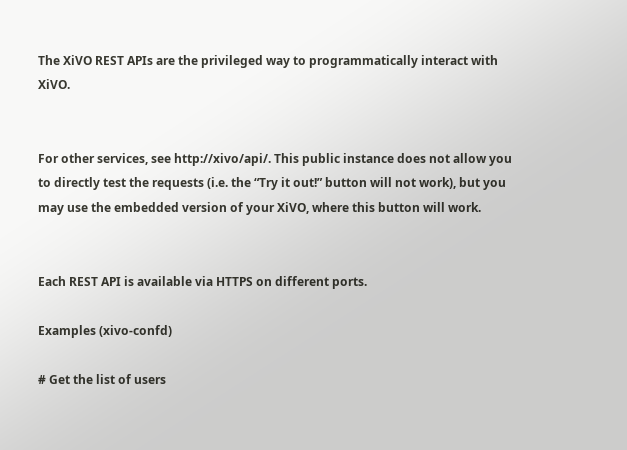The XiVO REST APIs are the privileged way to programmatically interact with XiVO.


For other services, see http://xivo/api/. This public instance does not allow you to directly test the requests (i.e. the “Try it out!” button will not work), but you may use the embedded version of your XiVO, where this button will work.


Each REST API is available via HTTPS on different ports.

Examples (xivo-confd)

# Get the list of users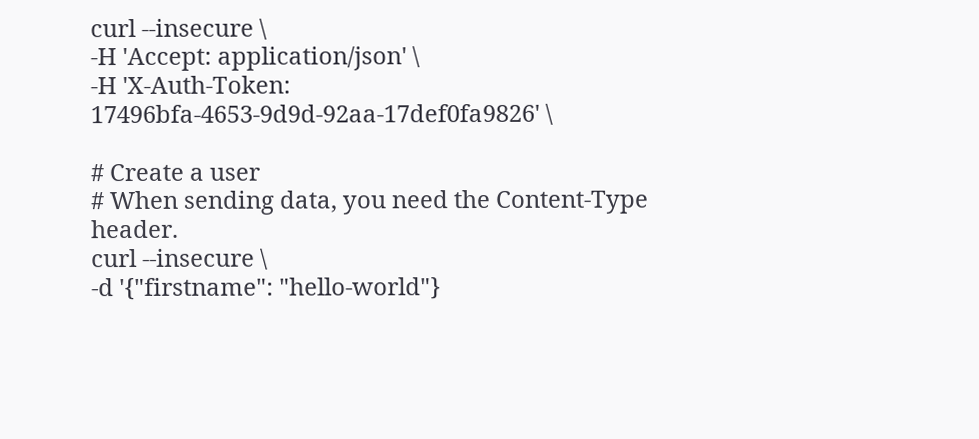curl --insecure \
-H 'Accept: application/json' \
-H 'X-Auth-Token: 17496bfa-4653-9d9d-92aa-17def0fa9826' \

# Create a user
# When sending data, you need the Content-Type header.
curl --insecure \
-d '{"firstname": "hello-world"}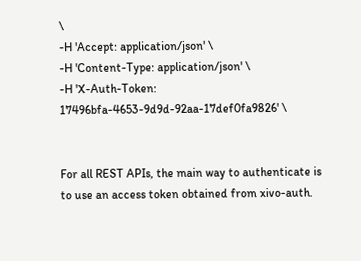\
-H 'Accept: application/json' \
-H 'Content-Type: application/json' \
-H 'X-Auth-Token: 17496bfa-4653-9d9d-92aa-17def0fa9826' \


For all REST APIs, the main way to authenticate is to use an access token obtained from xivo-auth.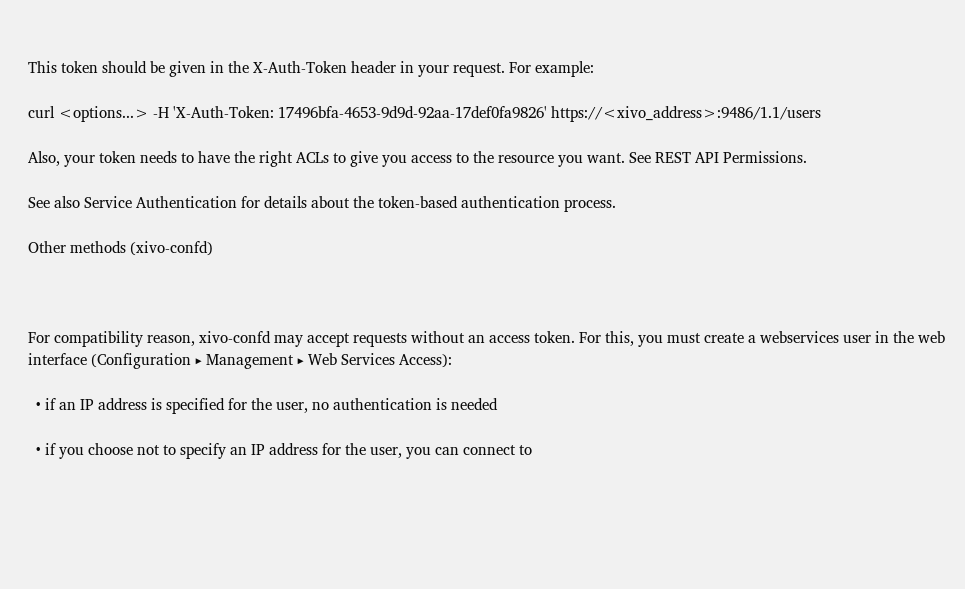This token should be given in the X-Auth-Token header in your request. For example:

curl <options...> -H 'X-Auth-Token: 17496bfa-4653-9d9d-92aa-17def0fa9826' https://<xivo_address>:9486/1.1/users

Also, your token needs to have the right ACLs to give you access to the resource you want. See REST API Permissions.

See also Service Authentication for details about the token-based authentication process.

Other methods (xivo-confd)



For compatibility reason, xivo-confd may accept requests without an access token. For this, you must create a webservices user in the web interface (Configuration ‣ Management ‣ Web Services Access):

  • if an IP address is specified for the user, no authentication is needed

  • if you choose not to specify an IP address for the user, you can connect to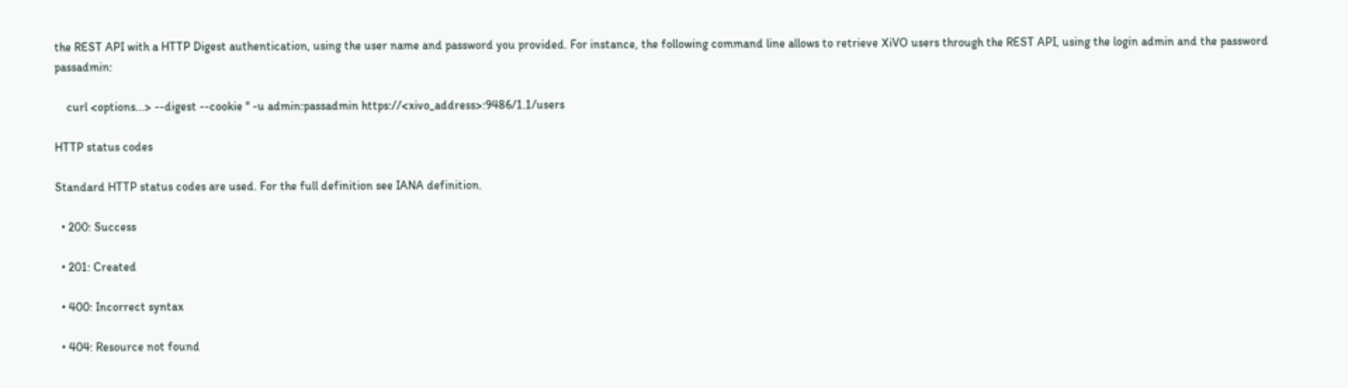the REST API with a HTTP Digest authentication, using the user name and password you provided. For instance, the following command line allows to retrieve XiVO users through the REST API, using the login admin and the password passadmin:

    curl <options...> --digest --cookie '' -u admin:passadmin https://<xivo_address>:9486/1.1/users

HTTP status codes

Standard HTTP status codes are used. For the full definition see IANA definition.

  • 200: Success

  • 201: Created

  • 400: Incorrect syntax

  • 404: Resource not found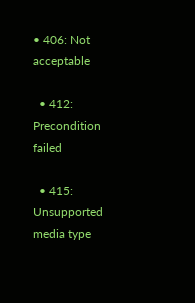• 406: Not acceptable

  • 412: Precondition failed

  • 415: Unsupported media type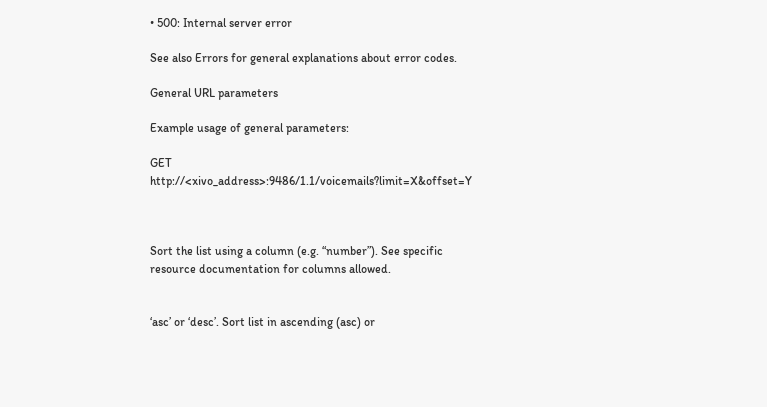• 500: Internal server error

See also Errors for general explanations about error codes.

General URL parameters

Example usage of general parameters:

GET http://<xivo_address>:9486/1.1/voicemails?limit=X&offset=Y



Sort the list using a column (e.g. “number”). See specific resource documentation for columns allowed.


‘asc’ or ‘desc’. Sort list in ascending (asc) or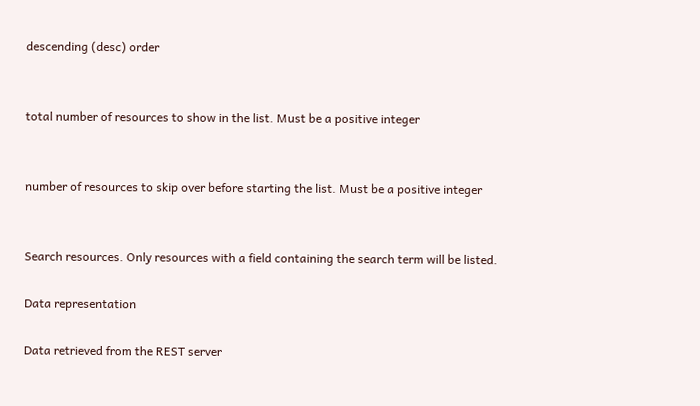descending (desc) order


total number of resources to show in the list. Must be a positive integer


number of resources to skip over before starting the list. Must be a positive integer


Search resources. Only resources with a field containing the search term will be listed.

Data representation

Data retrieved from the REST server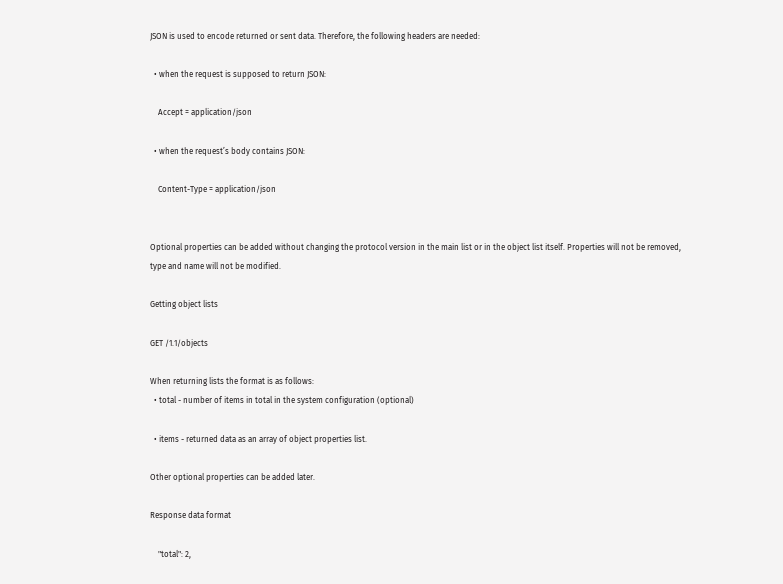JSON is used to encode returned or sent data. Therefore, the following headers are needed:

  • when the request is supposed to return JSON:

    Accept = application/json

  • when the request’s body contains JSON:

    Content-Type = application/json


Optional properties can be added without changing the protocol version in the main list or in the object list itself. Properties will not be removed, type and name will not be modified.

Getting object lists

GET /1.1/objects

When returning lists the format is as follows:
  • total - number of items in total in the system configuration (optional)

  • items - returned data as an array of object properties list.

Other optional properties can be added later.

Response data format

    "total": 2,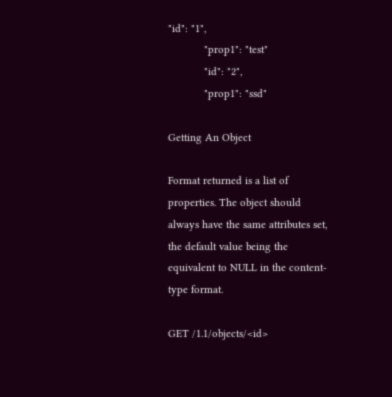"id": "1",
            "prop1": "test"
            "id": "2",
            "prop1": "ssd"

Getting An Object

Format returned is a list of properties. The object should always have the same attributes set, the default value being the equivalent to NULL in the content-type format.

GET /1.1/objects/<id>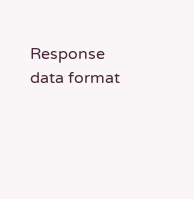Response data format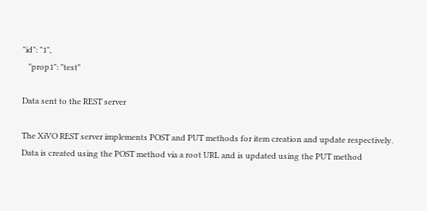"id": "1",
   "prop1": "test"

Data sent to the REST server

The XiVO REST server implements POST and PUT methods for item creation and update respectively. Data is created using the POST method via a root URL and is updated using the PUT method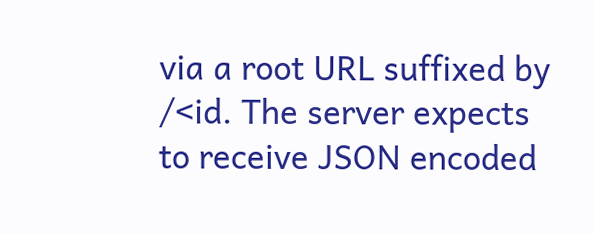via a root URL suffixed by /<id. The server expects to receive JSON encoded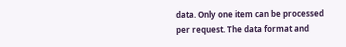data. Only one item can be processed per request. The data format and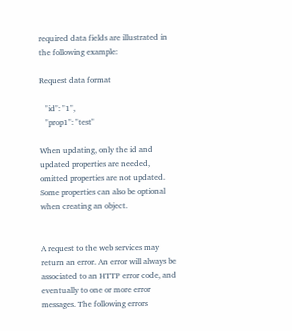required data fields are illustrated in the following example:

Request data format

   "id": "1",
   "prop1": "test"

When updating, only the id and updated properties are needed, omitted properties are not updated. Some properties can also be optional when creating an object.


A request to the web services may return an error. An error will always be associated to an HTTP error code, and eventually to one or more error messages. The following errors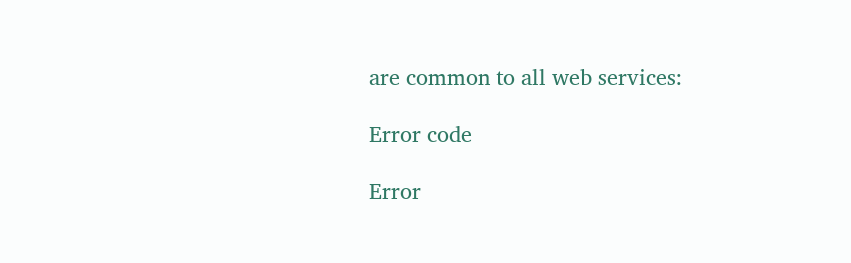are common to all web services:

Error code

Error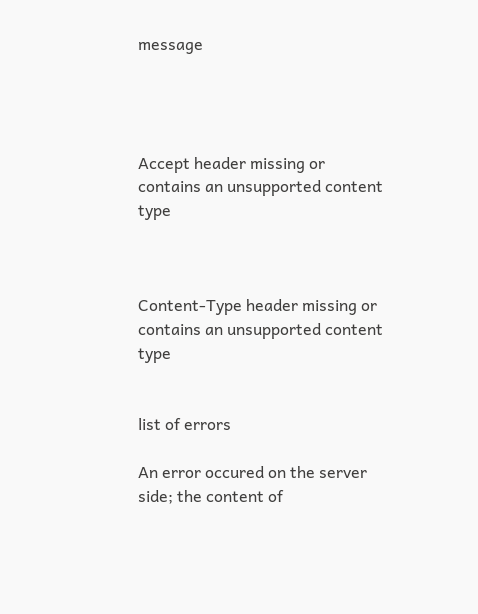message




Accept header missing or contains an unsupported content type



Content-Type header missing or contains an unsupported content type


list of errors

An error occured on the server side; the content of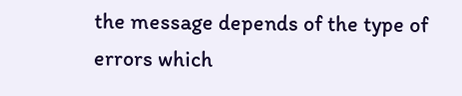the message depends of the type of errors which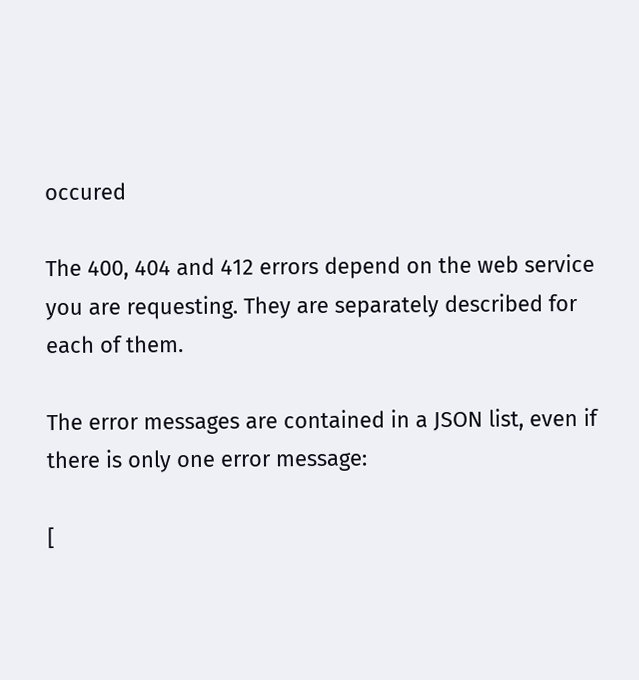occured

The 400, 404 and 412 errors depend on the web service you are requesting. They are separately described for each of them.

The error messages are contained in a JSON list, even if there is only one error message:

[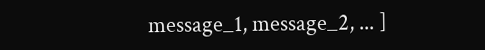message_1, message_2, ... ]